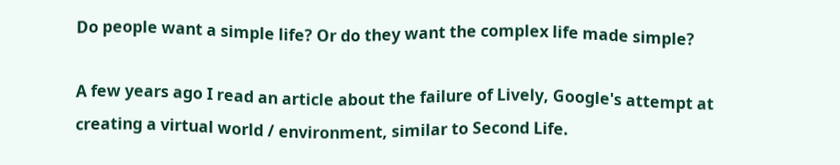Do people want a simple life? Or do they want the complex life made simple?

A few years ago I read an article about the failure of Lively, Google's attempt at creating a virtual world / environment, similar to Second Life.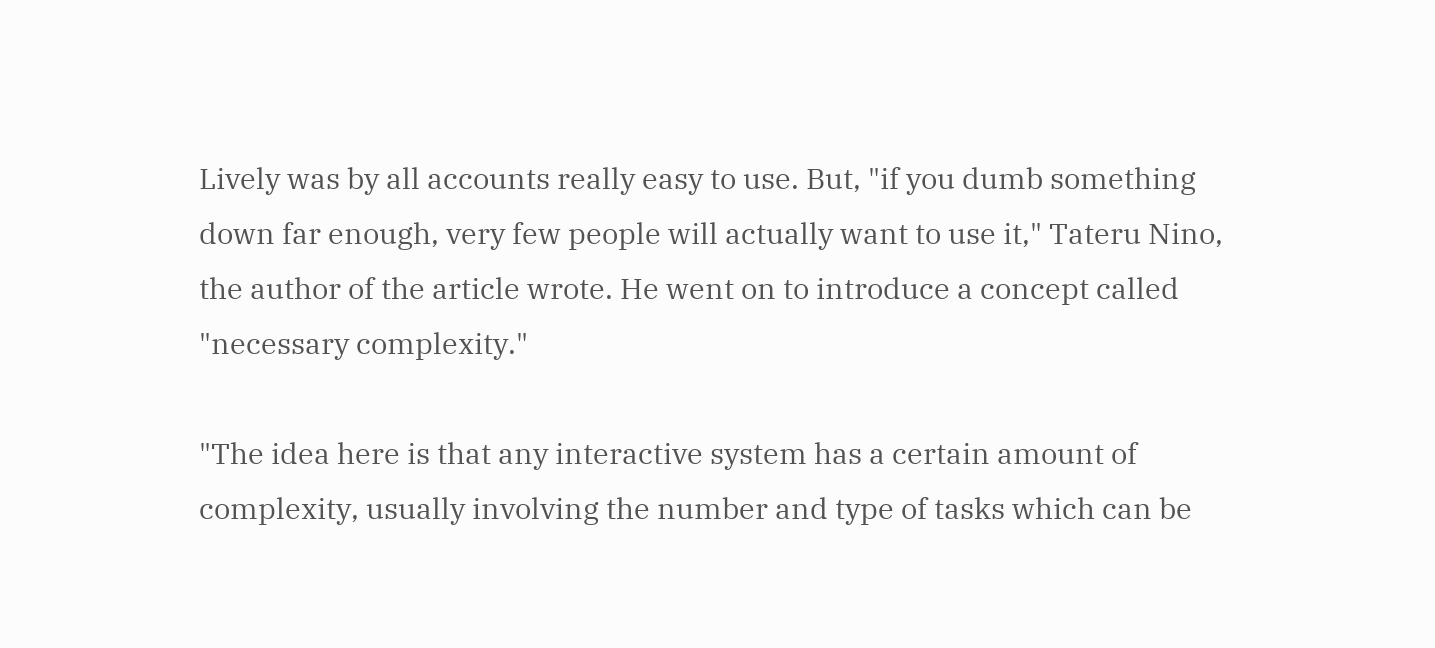Lively was by all accounts really easy to use. But, "if you dumb something down far enough, very few people will actually want to use it," Tateru Nino, the author of the article wrote. He went on to introduce a concept called "necessary complexity."

"The idea here is that any interactive system has a certain amount of complexity, usually involving the number and type of tasks which can be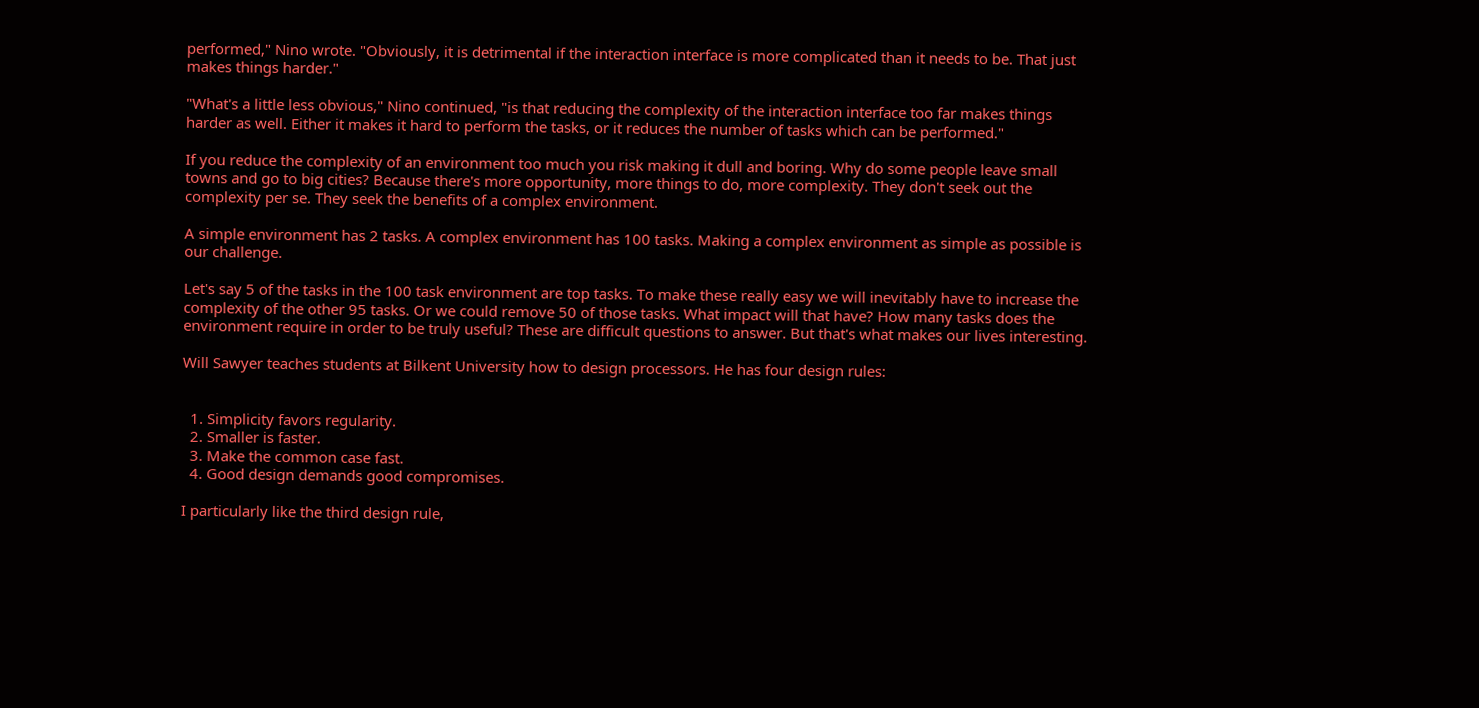performed," Nino wrote. "Obviously, it is detrimental if the interaction interface is more complicated than it needs to be. That just makes things harder."

"What's a little less obvious," Nino continued, "is that reducing the complexity of the interaction interface too far makes things harder as well. Either it makes it hard to perform the tasks, or it reduces the number of tasks which can be performed."

If you reduce the complexity of an environment too much you risk making it dull and boring. Why do some people leave small towns and go to big cities? Because there's more opportunity, more things to do, more complexity. They don't seek out the complexity per se. They seek the benefits of a complex environment.

A simple environment has 2 tasks. A complex environment has 100 tasks. Making a complex environment as simple as possible is our challenge.

Let's say 5 of the tasks in the 100 task environment are top tasks. To make these really easy we will inevitably have to increase the complexity of the other 95 tasks. Or we could remove 50 of those tasks. What impact will that have? How many tasks does the environment require in order to be truly useful? These are difficult questions to answer. But that's what makes our lives interesting.

Will Sawyer teaches students at Bilkent University how to design processors. He has four design rules:


  1. Simplicity favors regularity.
  2. Smaller is faster.
  3. Make the common case fast.
  4. Good design demands good compromises.

I particularly like the third design rule,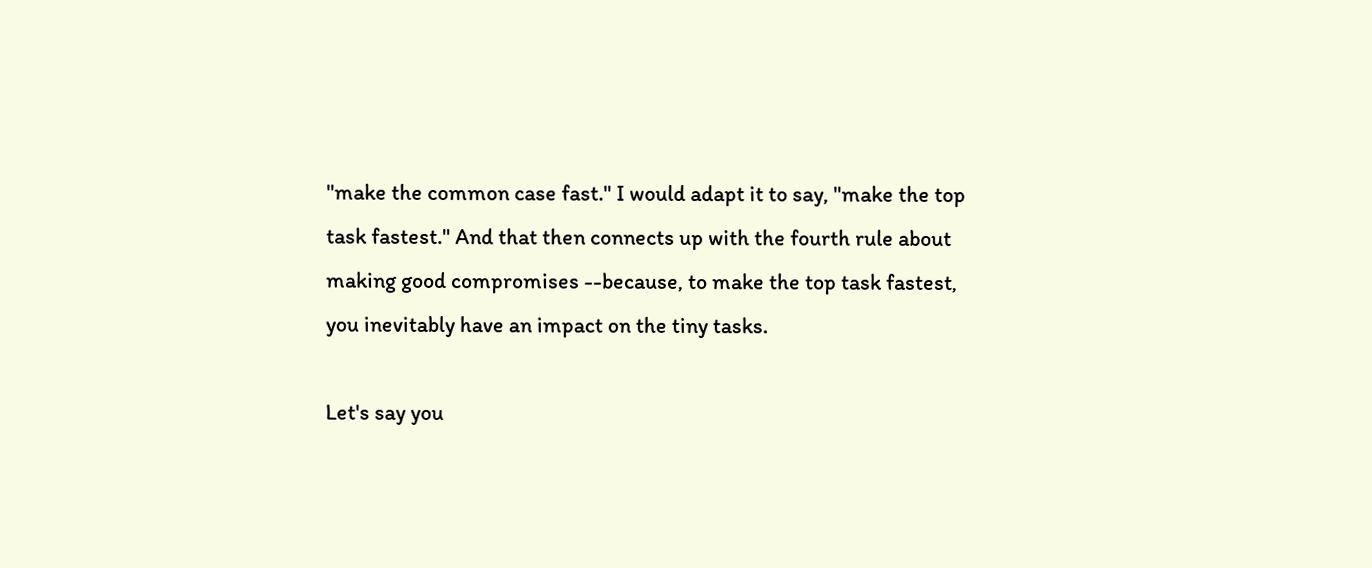"make the common case fast." I would adapt it to say, "make the top task fastest." And that then connects up with the fourth rule about making good compromises --because, to make the top task fastest, you inevitably have an impact on the tiny tasks.

Let's say you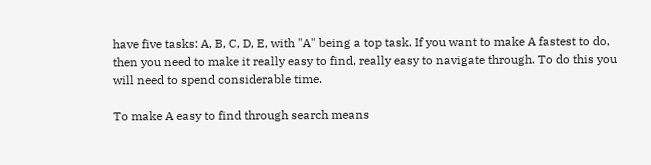have five tasks: A, B, C, D, E, with "A" being a top task. If you want to make A fastest to do, then you need to make it really easy to find, really easy to navigate through. To do this you will need to spend considerable time.

To make A easy to find through search means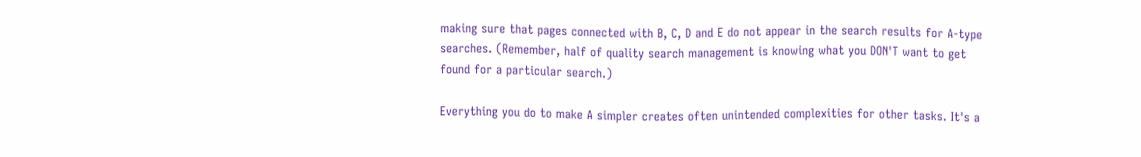making sure that pages connected with B, C, D and E do not appear in the search results for A-type searches. (Remember, half of quality search management is knowing what you DON'T want to get found for a particular search.)

Everything you do to make A simpler creates often unintended complexities for other tasks. It's a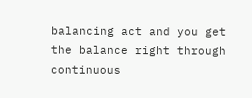balancing act and you get the balance right through continuous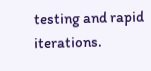testing and rapid iterations.